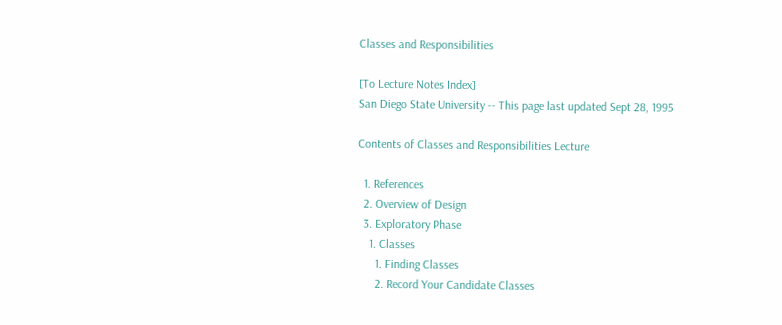Classes and Responsibilities

[To Lecture Notes Index]
San Diego State University -- This page last updated Sept 28, 1995

Contents of Classes and Responsibilities Lecture

  1. References
  2. Overview of Design
  3. Exploratory Phase
    1. Classes
      1. Finding Classes
      2. Record Your Candidate Classes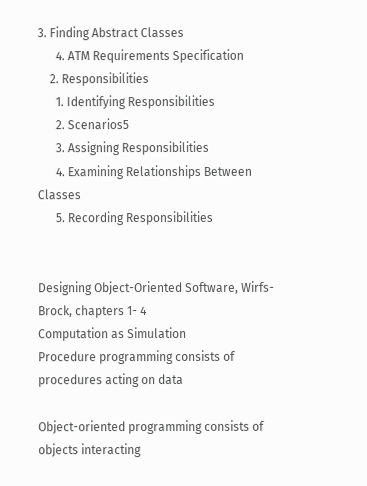3. Finding Abstract Classes
      4. ATM Requirements Specification
    2. Responsibilities
      1. Identifying Responsibilities
      2. Scenarios5
      3. Assigning Responsibilities
      4. Examining Relationships Between Classes
      5. Recording Responsibilities


Designing Object-Oriented Software, Wirfs-Brock, chapters 1- 4
Computation as Simulation
Procedure programming consists of procedures acting on data

Object-oriented programming consists of objects interacting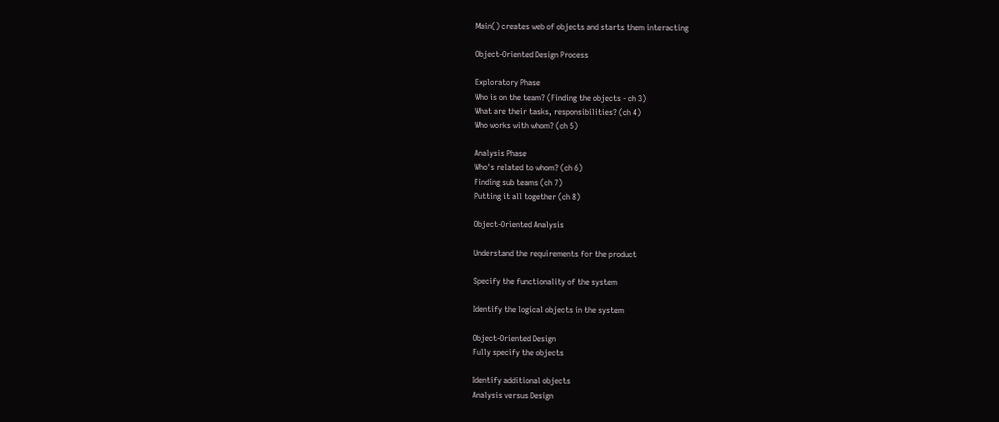Main() creates web of objects and starts them interacting

Object-Oriented Design Process

Exploratory Phase
Who is on the team? (Finding the objects - ch 3)
What are their tasks, responsibilities? (ch 4)
Who works with whom? (ch 5)

Analysis Phase
Who's related to whom? (ch 6)
Finding sub teams (ch 7)
Putting it all together (ch 8)

Object-Oriented Analysis

Understand the requirements for the product

Specify the functionality of the system

Identify the logical objects in the system

Object-Oriented Design
Fully specify the objects

Identify additional objects
Analysis versus Design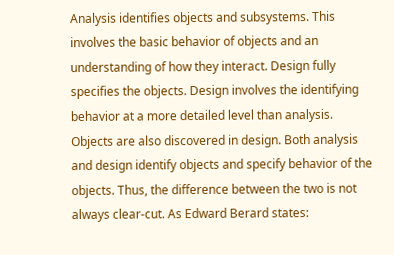Analysis identifies objects and subsystems. This involves the basic behavior of objects and an understanding of how they interact. Design fully specifies the objects. Design involves the identifying behavior at a more detailed level than analysis. Objects are also discovered in design. Both analysis and design identify objects and specify behavior of the objects. Thus, the difference between the two is not always clear-cut. As Edward Berard states: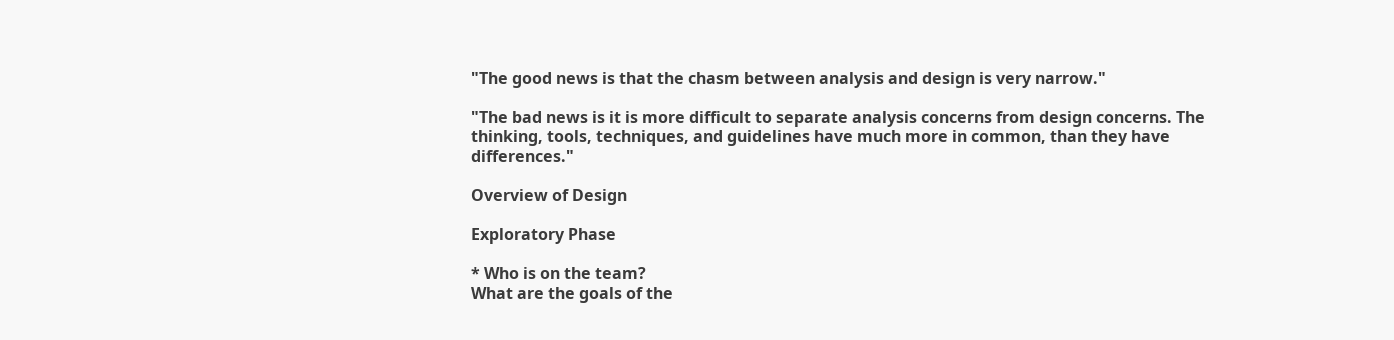"The good news is that the chasm between analysis and design is very narrow."

"The bad news is it is more difficult to separate analysis concerns from design concerns. The thinking, tools, techniques, and guidelines have much more in common, than they have differences."

Overview of Design

Exploratory Phase

* Who is on the team?
What are the goals of the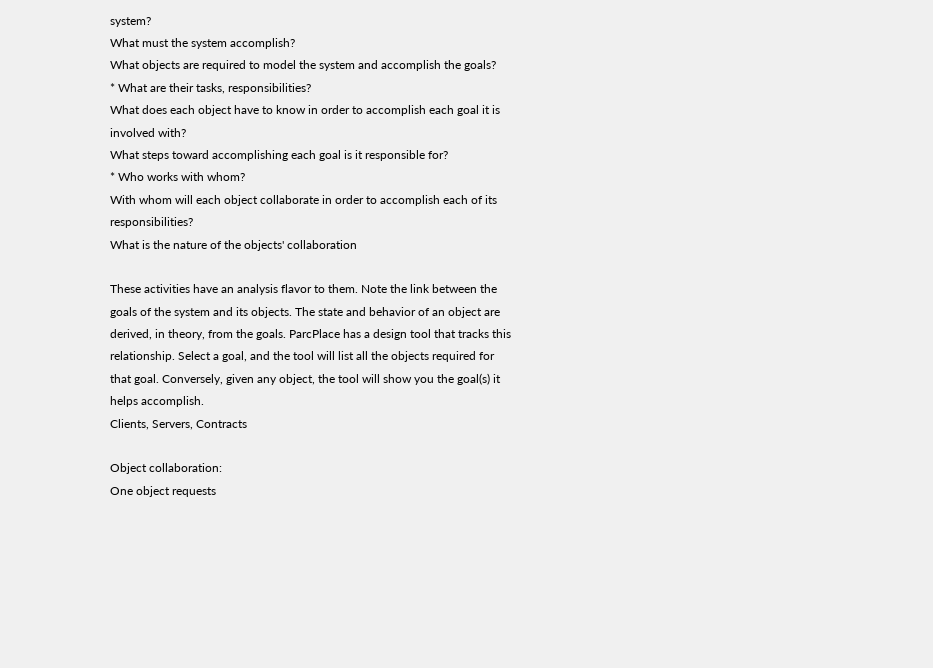system?
What must the system accomplish?
What objects are required to model the system and accomplish the goals?
* What are their tasks, responsibilities?
What does each object have to know in order to accomplish each goal it is involved with?
What steps toward accomplishing each goal is it responsible for?
* Who works with whom?
With whom will each object collaborate in order to accomplish each of its responsibilities?
What is the nature of the objects' collaboration

These activities have an analysis flavor to them. Note the link between the goals of the system and its objects. The state and behavior of an object are derived, in theory, from the goals. ParcPlace has a design tool that tracks this relationship. Select a goal, and the tool will list all the objects required for that goal. Conversely, given any object, the tool will show you the goal(s) it helps accomplish.
Clients, Servers, Contracts

Object collaboration:
One object requests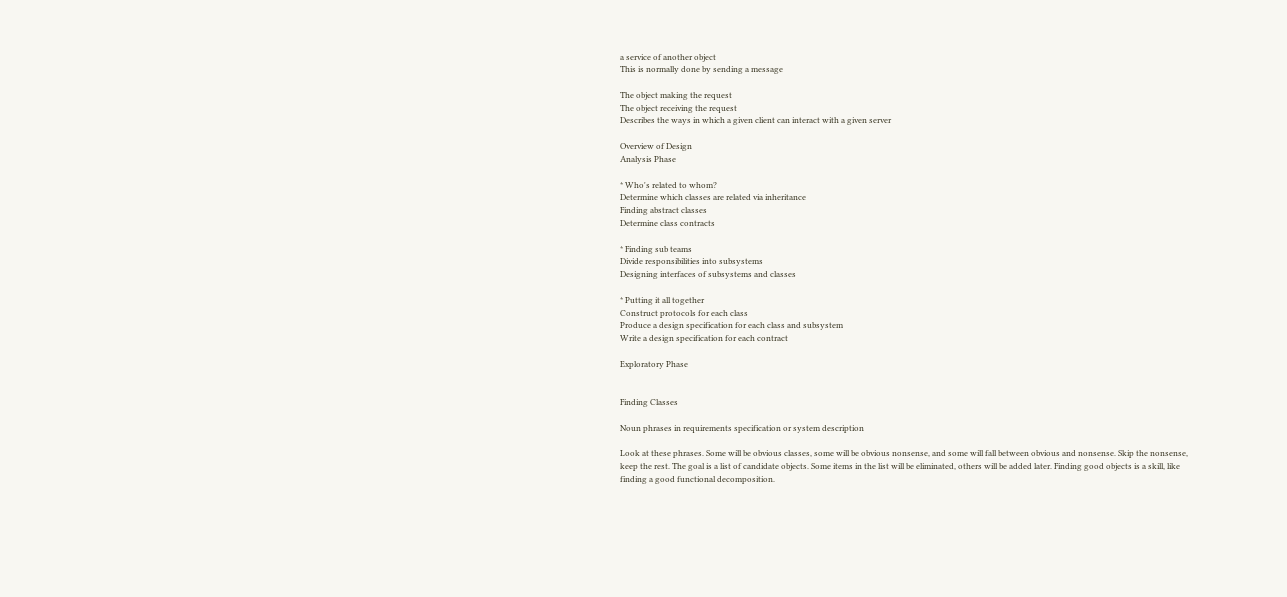a service of another object
This is normally done by sending a message

The object making the request
The object receiving the request
Describes the ways in which a given client can interact with a given server

Overview of Design
Analysis Phase

* Who's related to whom?
Determine which classes are related via inheritance
Finding abstract classes
Determine class contracts

* Finding sub teams
Divide responsibilities into subsystems
Designing interfaces of subsystems and classes

* Putting it all together
Construct protocols for each class
Produce a design specification for each class and subsystem
Write a design specification for each contract

Exploratory Phase


Finding Classes

Noun phrases in requirements specification or system description

Look at these phrases. Some will be obvious classes, some will be obvious nonsense, and some will fall between obvious and nonsense. Skip the nonsense, keep the rest. The goal is a list of candidate objects. Some items in the list will be eliminated, others will be added later. Finding good objects is a skill, like finding a good functional decomposition.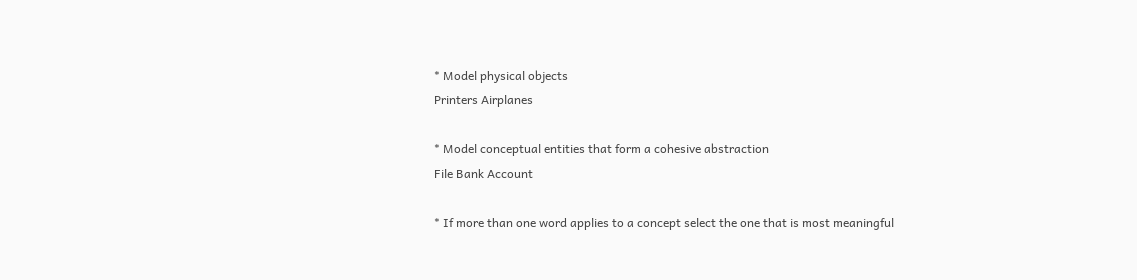* Model physical objects
Printers Airplanes

* Model conceptual entities that form a cohesive abstraction
File Bank Account

* If more than one word applies to a concept select the one that is most meaningful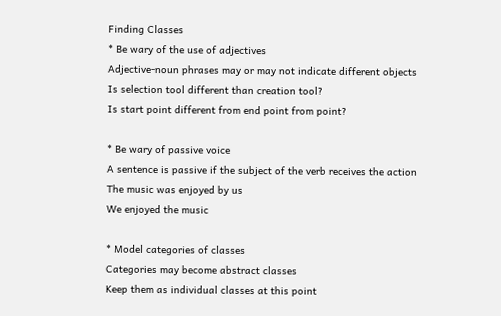Finding Classes
* Be wary of the use of adjectives
Adjective-noun phrases may or may not indicate different objects
Is selection tool different than creation tool?
Is start point different from end point from point?

* Be wary of passive voice
A sentence is passive if the subject of the verb receives the action
The music was enjoyed by us
We enjoyed the music

* Model categories of classes
Categories may become abstract classes
Keep them as individual classes at this point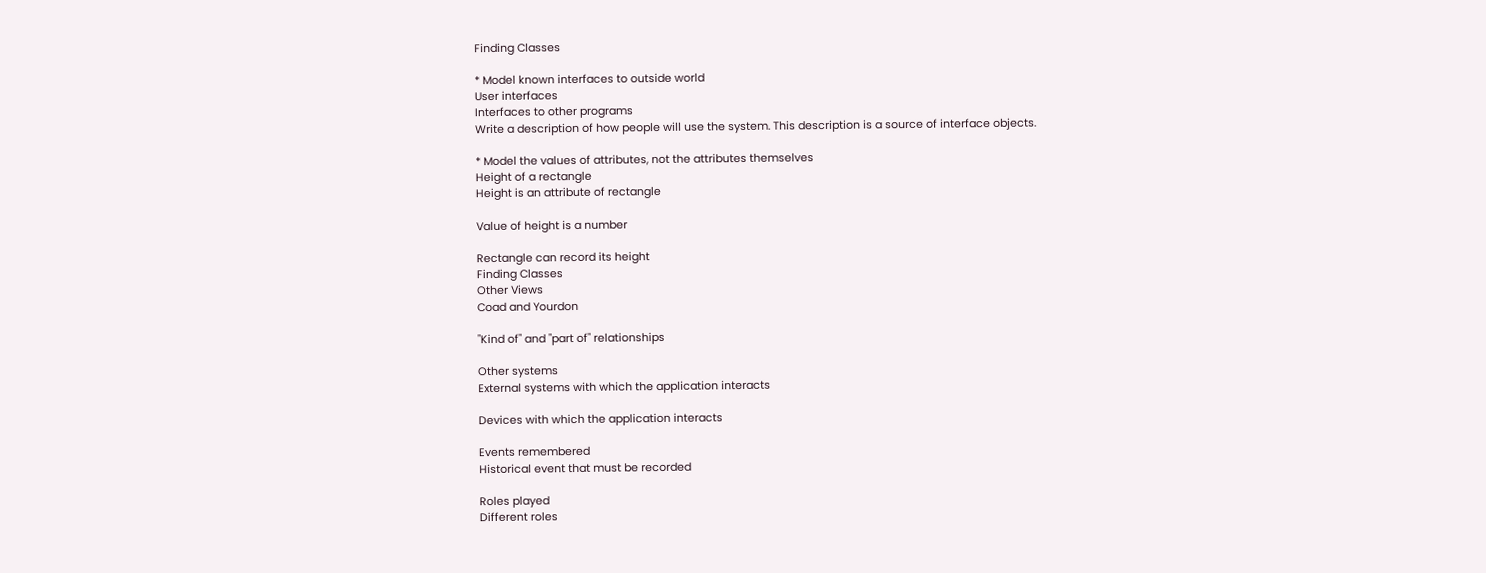Finding Classes

* Model known interfaces to outside world
User interfaces
Interfaces to other programs
Write a description of how people will use the system. This description is a source of interface objects.

* Model the values of attributes, not the attributes themselves
Height of a rectangle
Height is an attribute of rectangle

Value of height is a number

Rectangle can record its height
Finding Classes
Other Views
Coad and Yourdon

"Kind of" and "part of" relationships

Other systems
External systems with which the application interacts

Devices with which the application interacts

Events remembered
Historical event that must be recorded

Roles played
Different roles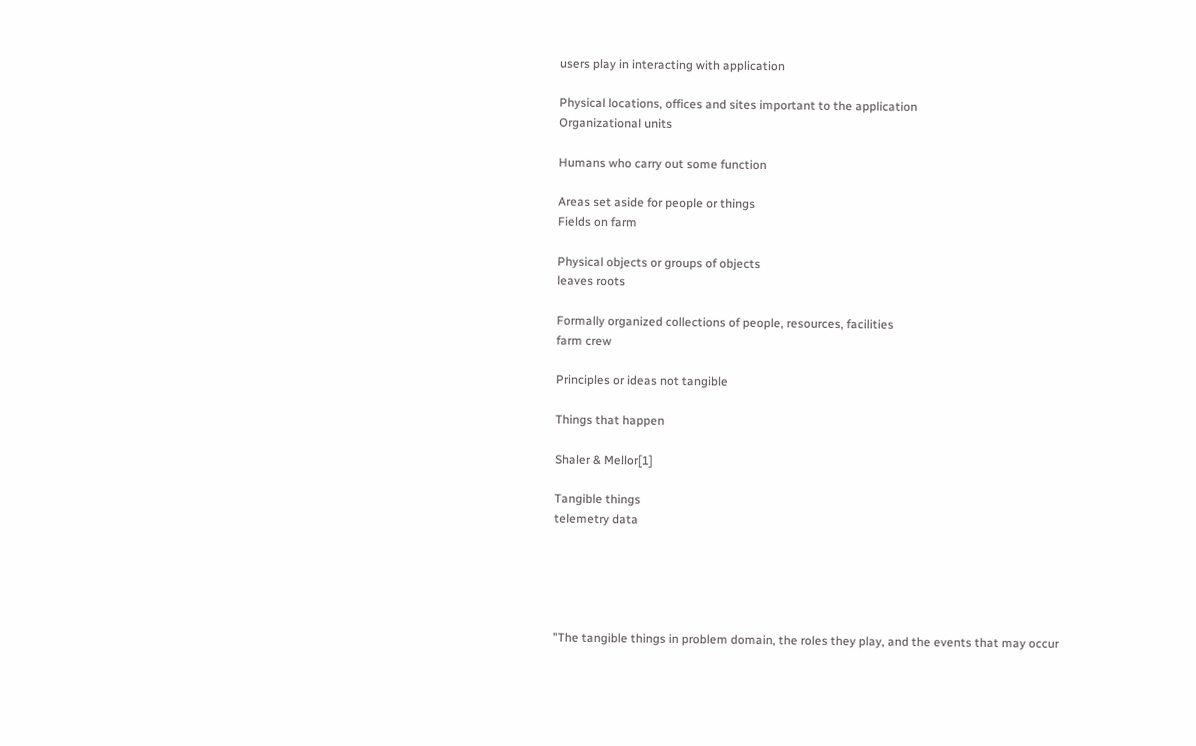users play in interacting with application

Physical locations, offices and sites important to the application
Organizational units

Humans who carry out some function

Areas set aside for people or things
Fields on farm

Physical objects or groups of objects
leaves roots

Formally organized collections of people, resources, facilities
farm crew

Principles or ideas not tangible

Things that happen

Shaler & Mellor[1]

Tangible things
telemetry data





"The tangible things in problem domain, the roles they play, and the events that may occur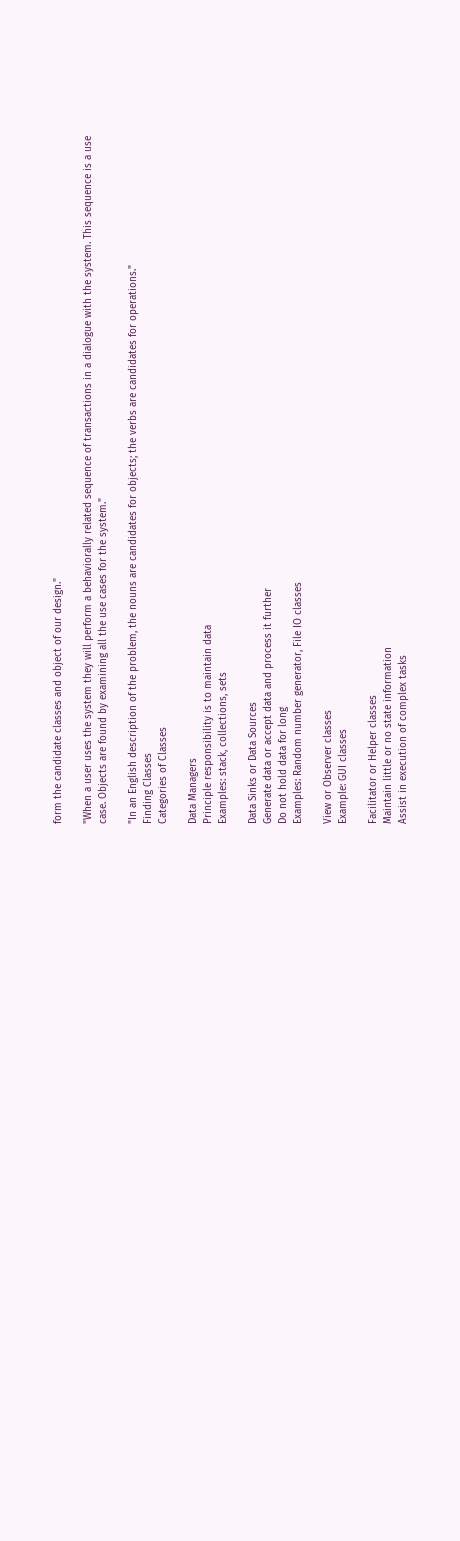form the candidate classes and object of our design."

"When a user uses the system they will perform a behaviorally related sequence of transactions in a dialogue with the system. This sequence is a use case. Objects are found by examining all the use cases for the system."

"In an English description of the problem, the nouns are candidates for objects; the verbs are candidates for operations."
Finding Classes
Categories of Classes

Data Managers
Principle responsibility is to maintain data
Examples: stack, collections, sets

Data Sinks or Data Sources
Generate data or accept data and process it further
Do not hold data for long
Examples: Random number generator, File IO classes

View or Observer classes
Example: GUI classes

Facilitator or Helper classes
Maintain little or no state information
Assist in execution of complex tasks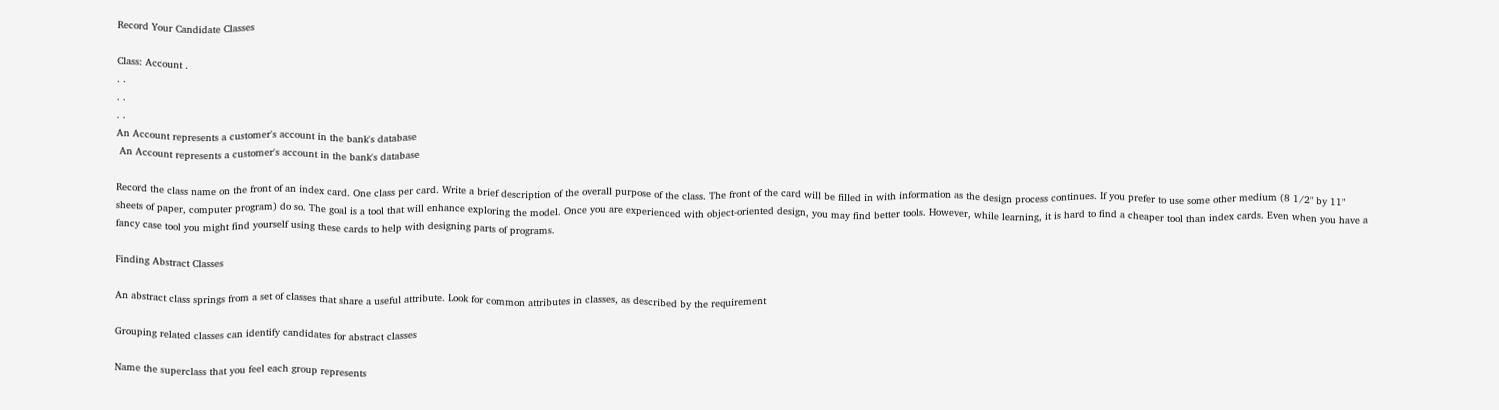Record Your Candidate Classes

Class: Account .
. .
. .
. .
An Account represents a customer's account in the bank's database
 An Account represents a customer's account in the bank's database

Record the class name on the front of an index card. One class per card. Write a brief description of the overall purpose of the class. The front of the card will be filled in with information as the design process continues. If you prefer to use some other medium (8 1/2" by 11" sheets of paper, computer program) do so. The goal is a tool that will enhance exploring the model. Once you are experienced with object-oriented design, you may find better tools. However, while learning, it is hard to find a cheaper tool than index cards. Even when you have a fancy case tool you might find yourself using these cards to help with designing parts of programs.

Finding Abstract Classes

An abstract class springs from a set of classes that share a useful attribute. Look for common attributes in classes, as described by the requirement

Grouping related classes can identify candidates for abstract classes

Name the superclass that you feel each group represents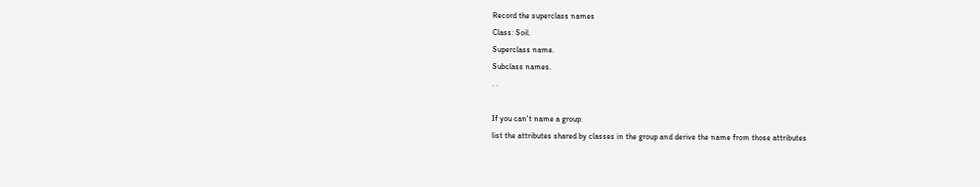Record the superclass names
Class: Soil.
Superclass name.
Subclass names.
. .

If you can't name a group:
list the attributes shared by classes in the group and derive the name from those attributes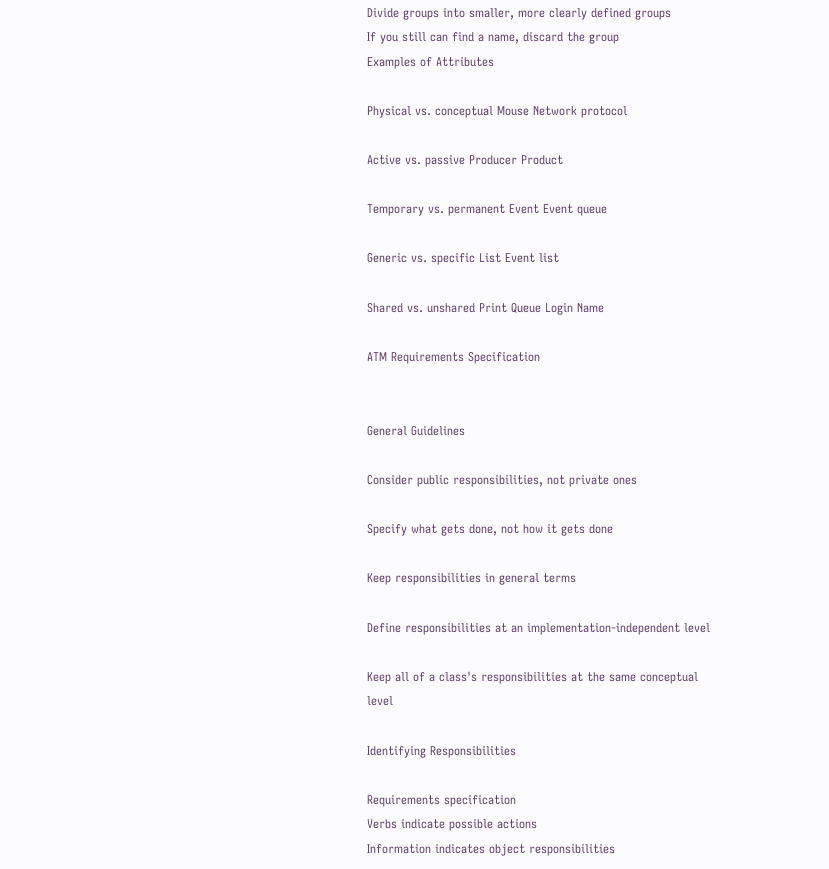Divide groups into smaller, more clearly defined groups
If you still can find a name, discard the group
Examples of Attributes

Physical vs. conceptual Mouse Network protocol

Active vs. passive Producer Product

Temporary vs. permanent Event Event queue

Generic vs. specific List Event list

Shared vs. unshared Print Queue Login Name

ATM Requirements Specification


General Guidelines

Consider public responsibilities, not private ones

Specify what gets done, not how it gets done

Keep responsibilities in general terms

Define responsibilities at an implementation-independent level

Keep all of a class's responsibilities at the same conceptual level

Identifying Responsibilities

Requirements specification
Verbs indicate possible actions
Information indicates object responsibilities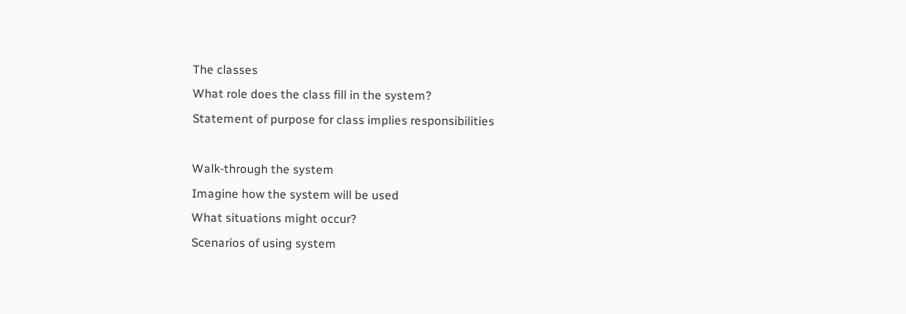The classes
What role does the class fill in the system?
Statement of purpose for class implies responsibilities

Walk-through the system
Imagine how the system will be used
What situations might occur?
Scenarios of using system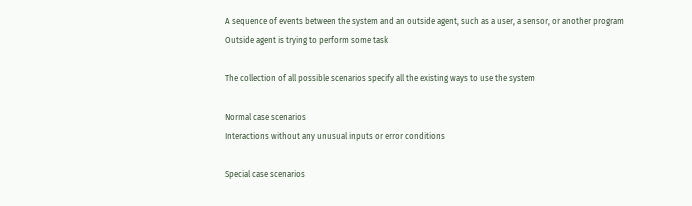A sequence of events between the system and an outside agent, such as a user, a sensor, or another program
Outside agent is trying to perform some task

The collection of all possible scenarios specify all the existing ways to use the system

Normal case scenarios
Interactions without any unusual inputs or error conditions

Special case scenarios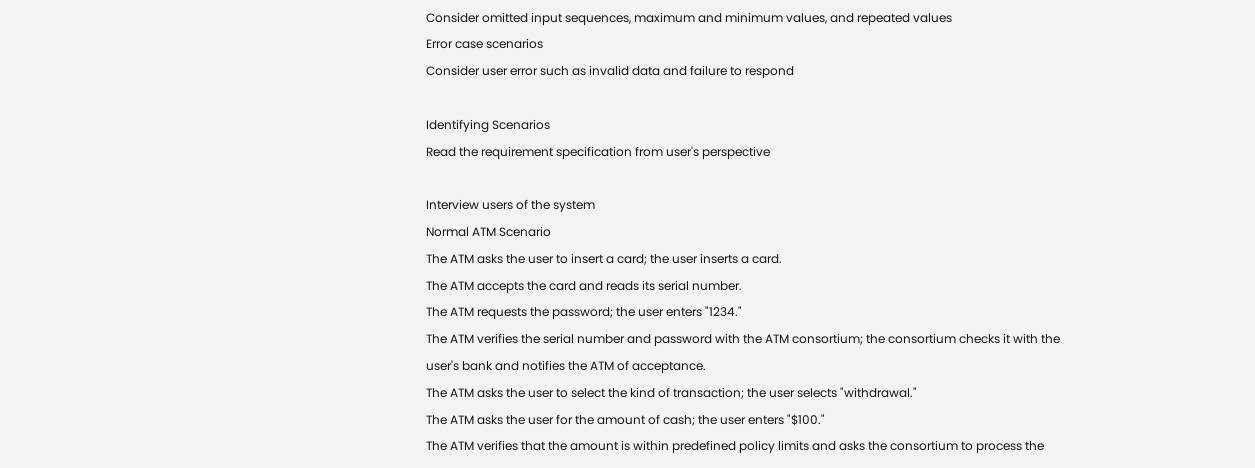Consider omitted input sequences, maximum and minimum values, and repeated values
Error case scenarios
Consider user error such as invalid data and failure to respond

Identifying Scenarios
Read the requirement specification from user's perspective

Interview users of the system
Normal ATM Scenario
The ATM asks the user to insert a card; the user inserts a card.
The ATM accepts the card and reads its serial number.
The ATM requests the password; the user enters "1234."
The ATM verifies the serial number and password with the ATM consortium; the consortium checks it with the user's bank and notifies the ATM of acceptance.
The ATM asks the user to select the kind of transaction; the user selects "withdrawal."
The ATM asks the user for the amount of cash; the user enters "$100."
The ATM verifies that the amount is within predefined policy limits and asks the consortium to process the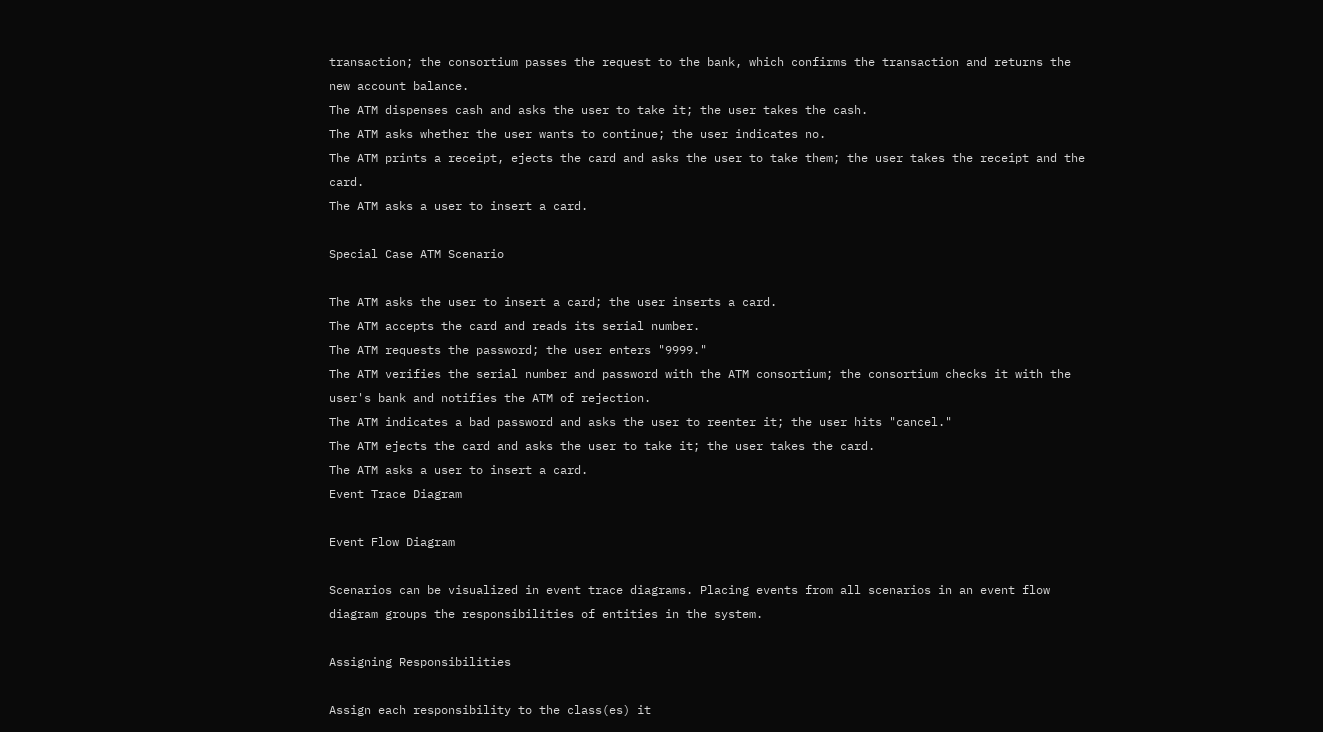transaction; the consortium passes the request to the bank, which confirms the transaction and returns the new account balance.
The ATM dispenses cash and asks the user to take it; the user takes the cash.
The ATM asks whether the user wants to continue; the user indicates no.
The ATM prints a receipt, ejects the card and asks the user to take them; the user takes the receipt and the card.
The ATM asks a user to insert a card.

Special Case ATM Scenario

The ATM asks the user to insert a card; the user inserts a card.
The ATM accepts the card and reads its serial number.
The ATM requests the password; the user enters "9999."
The ATM verifies the serial number and password with the ATM consortium; the consortium checks it with the user's bank and notifies the ATM of rejection.
The ATM indicates a bad password and asks the user to reenter it; the user hits "cancel."
The ATM ejects the card and asks the user to take it; the user takes the card.
The ATM asks a user to insert a card.
Event Trace Diagram

Event Flow Diagram

Scenarios can be visualized in event trace diagrams. Placing events from all scenarios in an event flow diagram groups the responsibilities of entities in the system.

Assigning Responsibilities

Assign each responsibility to the class(es) it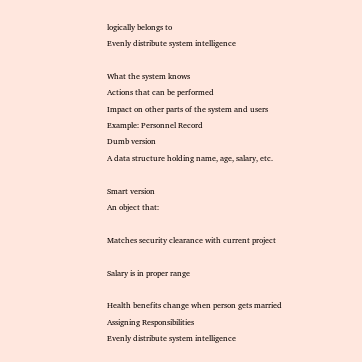logically belongs to
Evenly distribute system intelligence

What the system knows
Actions that can be performed
Impact on other parts of the system and users
Example: Personnel Record
Dumb version
A data structure holding name, age, salary, etc.

Smart version
An object that:

Matches security clearance with current project

Salary is in proper range

Health benefits change when person gets married
Assigning Responsibilities
Evenly distribute system intelligence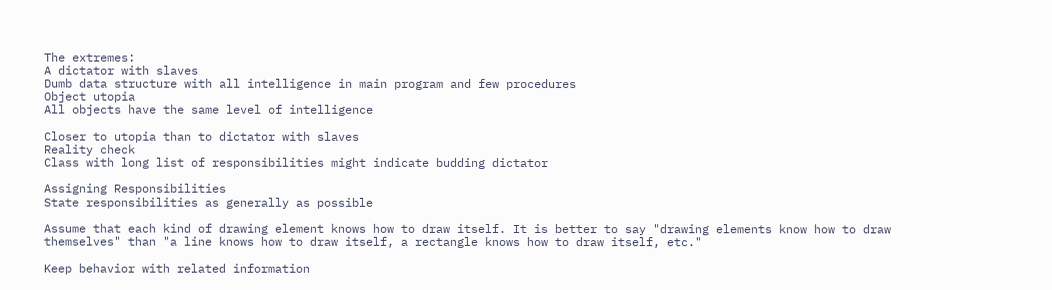The extremes:
A dictator with slaves
Dumb data structure with all intelligence in main program and few procedures
Object utopia
All objects have the same level of intelligence

Closer to utopia than to dictator with slaves
Reality check
Class with long list of responsibilities might indicate budding dictator

Assigning Responsibilities
State responsibilities as generally as possible

Assume that each kind of drawing element knows how to draw itself. It is better to say "drawing elements know how to draw themselves" than "a line knows how to draw itself, a rectangle knows how to draw itself, etc."

Keep behavior with related information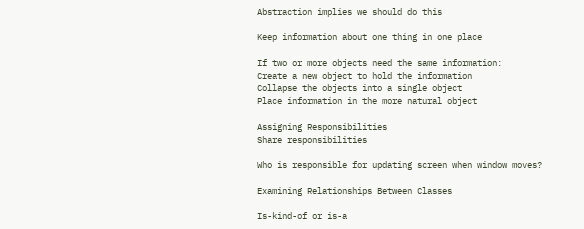Abstraction implies we should do this

Keep information about one thing in one place

If two or more objects need the same information:
Create a new object to hold the information
Collapse the objects into a single object
Place information in the more natural object

Assigning Responsibilities
Share responsibilities

Who is responsible for updating screen when window moves?

Examining Relationships Between Classes

Is-kind-of or is-a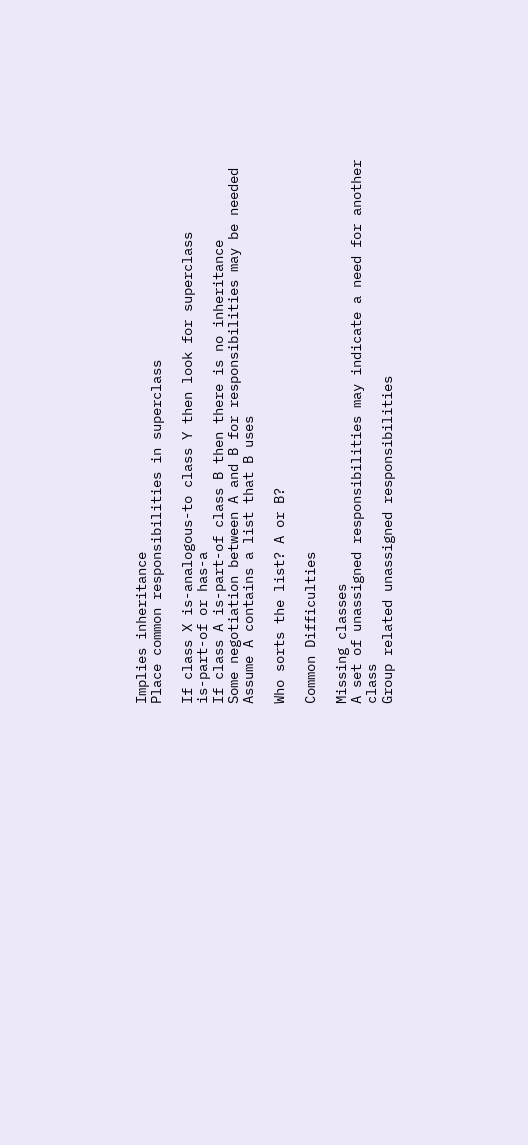Implies inheritance
Place common responsibilities in superclass

If class X is-analogous-to class Y then look for superclass
is-part-of or has-a
If class A is-part-of class B then there is no inheritance
Some negotiation between A and B for responsibilities may be needed
Assume A contains a list that B uses

Who sorts the list? A or B?

Common Difficulties

Missing classes
A set of unassigned responsibilities may indicate a need for another class
Group related unassigned responsibilities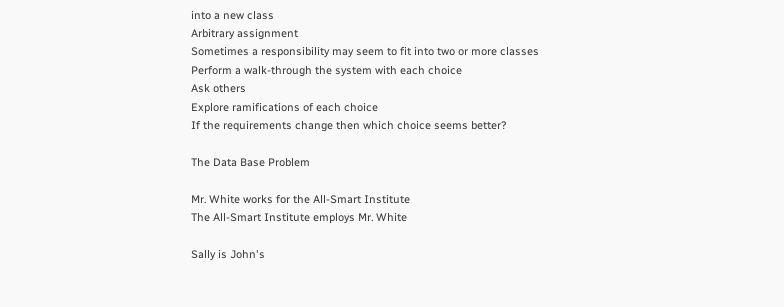into a new class
Arbitrary assignment
Sometimes a responsibility may seem to fit into two or more classes
Perform a walk-through the system with each choice
Ask others
Explore ramifications of each choice
If the requirements change then which choice seems better?

The Data Base Problem

Mr. White works for the All-Smart Institute
The All-Smart Institute employs Mr. White

Sally is John's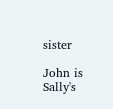sister

John is Sally's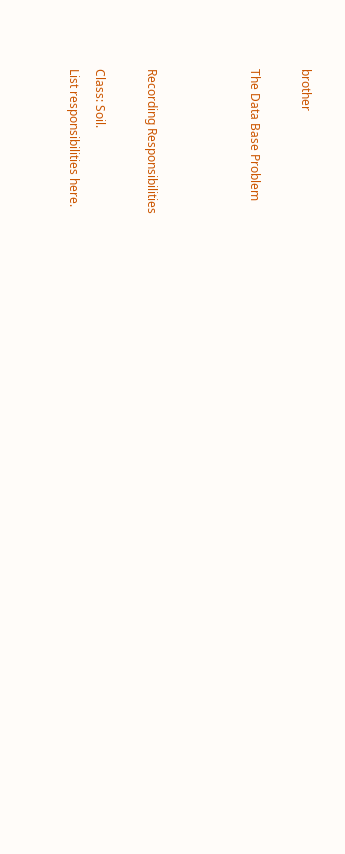brother

The Data Base Problem



Recording Responsibilities

Class: Soil.
List responsibilities here.